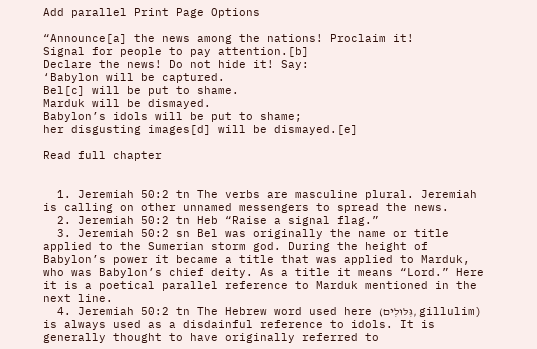Add parallel Print Page Options

“Announce[a] the news among the nations! Proclaim it!
Signal for people to pay attention.[b]
Declare the news! Do not hide it! Say:
‘Babylon will be captured.
Bel[c] will be put to shame.
Marduk will be dismayed.
Babylon’s idols will be put to shame;
her disgusting images[d] will be dismayed.[e]

Read full chapter


  1. Jeremiah 50:2 tn The verbs are masculine plural. Jeremiah is calling on other unnamed messengers to spread the news.
  2. Jeremiah 50:2 tn Heb “Raise a signal flag.”
  3. Jeremiah 50:2 sn Bel was originally the name or title applied to the Sumerian storm god. During the height of Babylon’s power it became a title that was applied to Marduk, who was Babylon’s chief deity. As a title it means “Lord.” Here it is a poetical parallel reference to Marduk mentioned in the next line.
  4. Jeremiah 50:2 tn The Hebrew word used here (גִּלּוּלִים, gillulim) is always used as a disdainful reference to idols. It is generally thought to have originally referred to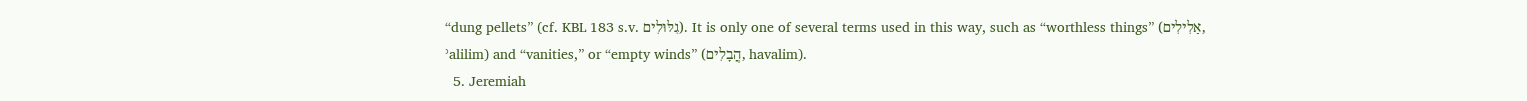“dung pellets” (cf. KBL 183 s.v. גִלּוּלִים). It is only one of several terms used in this way, such as “worthless things” (אַלִילִים, ʾalilim) and “vanities,” or “empty winds” (הֲבָלִים, havalim).
  5. Jeremiah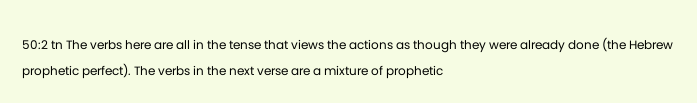50:2 tn The verbs here are all in the tense that views the actions as though they were already done (the Hebrew prophetic perfect). The verbs in the next verse are a mixture of prophetic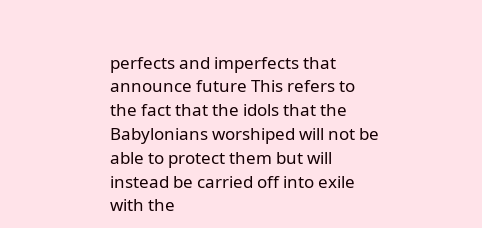perfects and imperfects that announce future This refers to the fact that the idols that the Babylonians worshiped will not be able to protect them but will instead be carried off into exile with the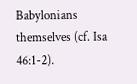Babylonians themselves (cf. Isa 46:1-2).